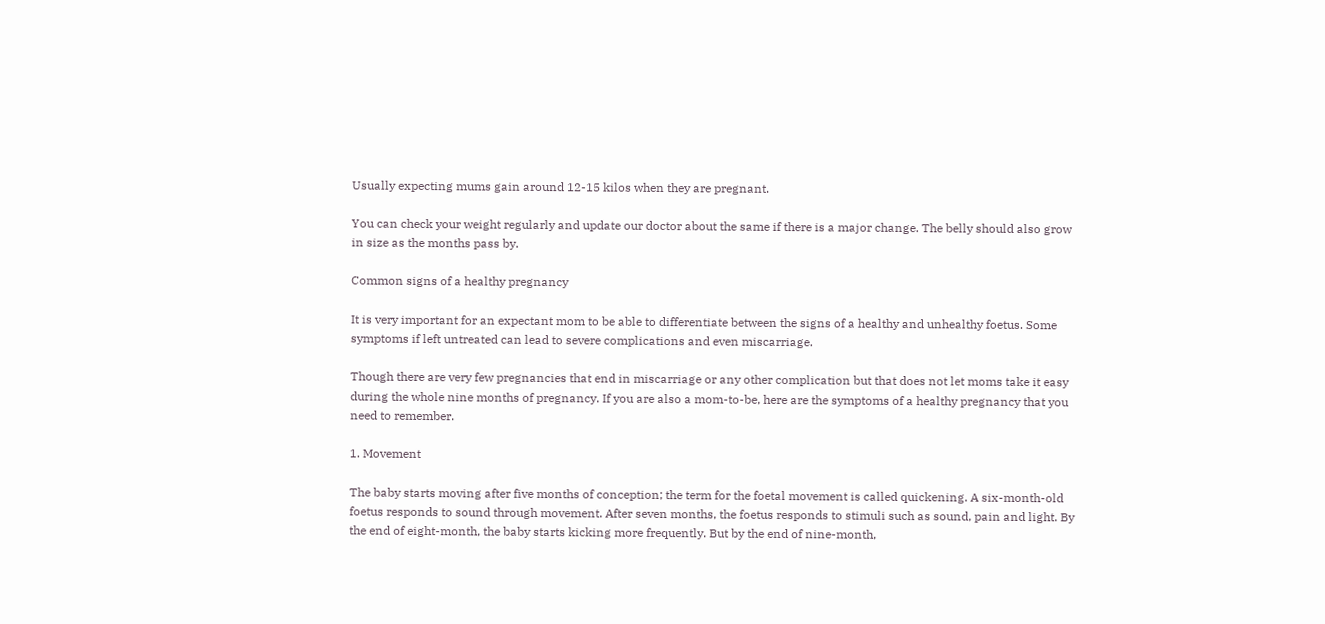Usually expecting mums gain around 12-15 kilos when they are pregnant.

You can check your weight regularly and update our doctor about the same if there is a major change. The belly should also grow in size as the months pass by.

Common signs of a healthy pregnancy

It is very important for an expectant mom to be able to differentiate between the signs of a healthy and unhealthy foetus. Some symptoms if left untreated can lead to severe complications and even miscarriage.

Though there are very few pregnancies that end in miscarriage or any other complication but that does not let moms take it easy during the whole nine months of pregnancy. If you are also a mom-to-be, here are the symptoms of a healthy pregnancy that you need to remember.

1. Movement

The baby starts moving after five months of conception; the term for the foetal movement is called quickening. A six-month-old foetus responds to sound through movement. After seven months, the foetus responds to stimuli such as sound, pain and light. By the end of eight-month, the baby starts kicking more frequently. But by the end of nine-month,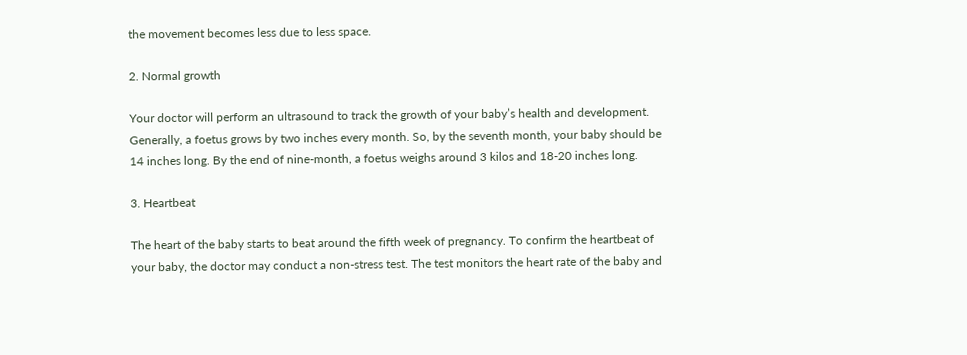the movement becomes less due to less space.

2. Normal growth

Your doctor will perform an ultrasound to track the growth of your baby’s health and development. Generally, a foetus grows by two inches every month. So, by the seventh month, your baby should be 14 inches long. By the end of nine-month, a foetus weighs around 3 kilos and 18-20 inches long.

3. Heartbeat

The heart of the baby starts to beat around the fifth week of pregnancy. To confirm the heartbeat of your baby, the doctor may conduct a non-stress test. The test monitors the heart rate of the baby and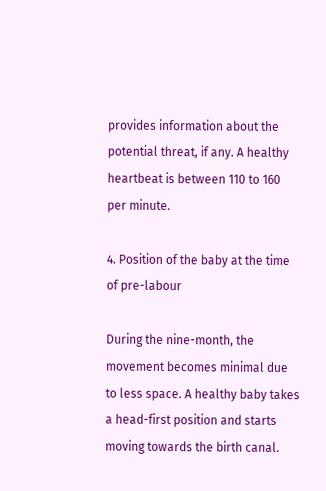provides information about the potential threat, if any. A healthy heartbeat is between 110 to 160 per minute.

4. Position of the baby at the time of pre-labour

During the nine-month, the movement becomes minimal due to less space. A healthy baby takes a head-first position and starts moving towards the birth canal.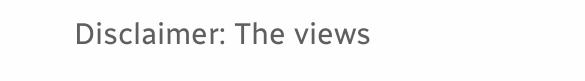Disclaimer: The views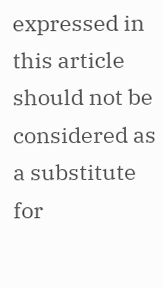expressed in this article should not be considered as a substitute for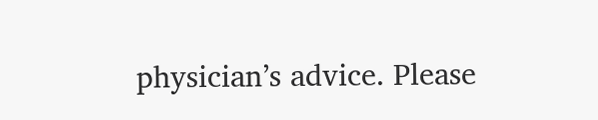physician’s advice. Please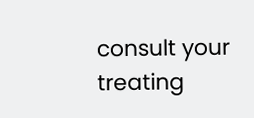consult your treating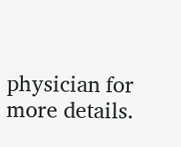physician for more details.